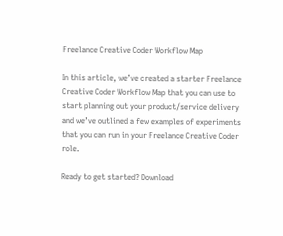Freelance Creative Coder Workflow Map

In this article, we’ve created a starter Freelance Creative Coder Workflow Map that you can use to start planning out your product/service delivery and we’ve outlined a few examples of experiments that you can run in your Freelance Creative Coder role.

Ready to get started? Download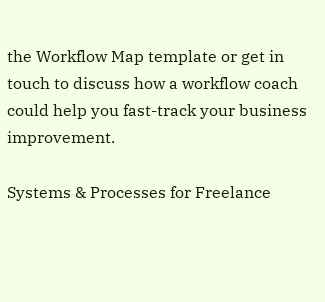the Workflow Map template or get in touch to discuss how a workflow coach could help you fast-track your business improvement.

Systems & Processes for Freelance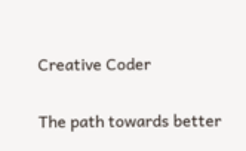Creative Coder

The path towards better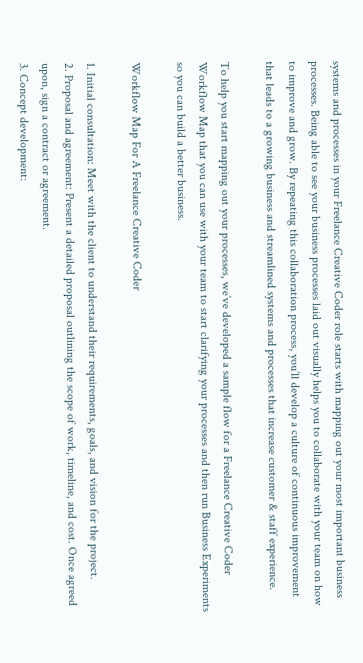systems and processes in your Freelance Creative Coder role starts with mapping out your most important business processes. Being able to see your business processes laid out visually helps you to collaborate with your team on how to improve and grow. By repeating this collaboration process, you’ll develop a culture of continuous improvement that leads to a growing business and streamlined systems and processes that increase customer & staff experience.

To help you start mapping out your processes, we’ve developed a sample flow for a Freelance Creative Coder Workflow Map that you can use with your team to start clarifying your processes and then run Business Experiments so you can build a better business.

Workflow Map For A Freelance Creative Coder

1. Initial consultation: Meet with the client to understand their requirements, goals, and vision for the project.
2. Proposal and agreement: Present a detailed proposal outlining the scope of work, timeline, and cost. Once agreed upon, sign a contract or agreement.
3. Concept development: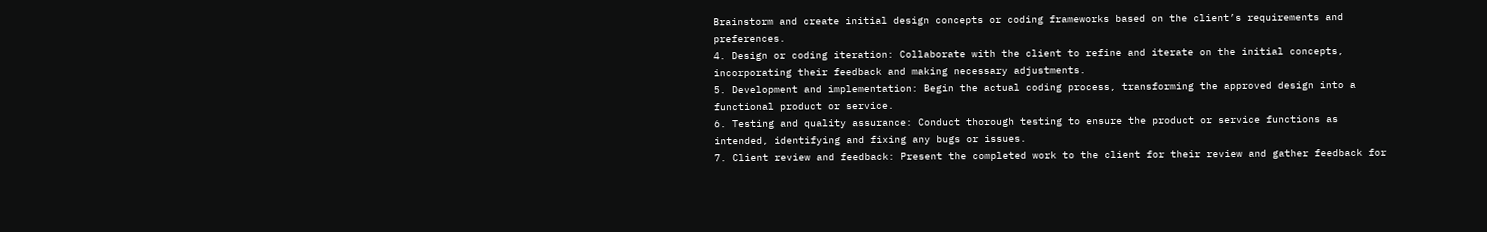Brainstorm and create initial design concepts or coding frameworks based on the client’s requirements and preferences.
4. Design or coding iteration: Collaborate with the client to refine and iterate on the initial concepts, incorporating their feedback and making necessary adjustments.
5. Development and implementation: Begin the actual coding process, transforming the approved design into a functional product or service.
6. Testing and quality assurance: Conduct thorough testing to ensure the product or service functions as intended, identifying and fixing any bugs or issues.
7. Client review and feedback: Present the completed work to the client for their review and gather feedback for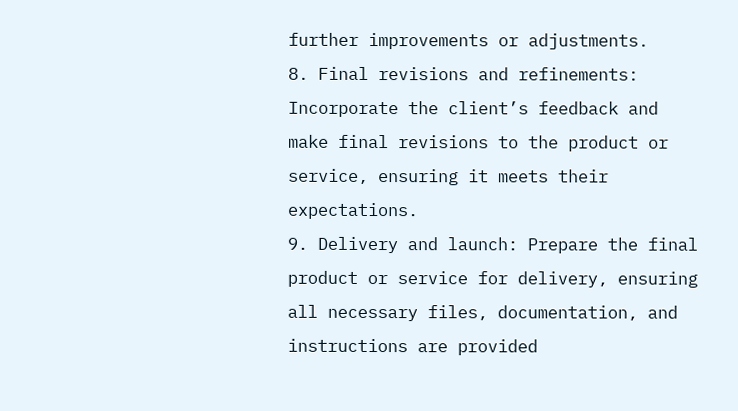further improvements or adjustments.
8. Final revisions and refinements: Incorporate the client’s feedback and make final revisions to the product or service, ensuring it meets their expectations.
9. Delivery and launch: Prepare the final product or service for delivery, ensuring all necessary files, documentation, and instructions are provided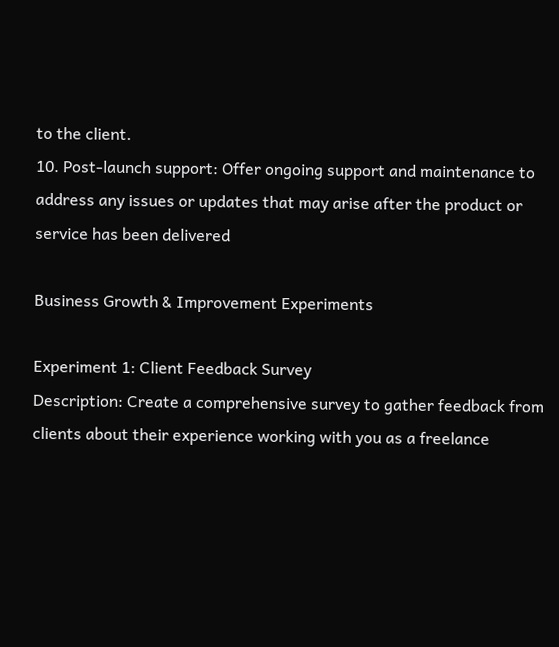to the client.
10. Post-launch support: Offer ongoing support and maintenance to address any issues or updates that may arise after the product or service has been delivered

Business Growth & Improvement Experiments

Experiment 1: Client Feedback Survey
Description: Create a comprehensive survey to gather feedback from clients about their experience working with you as a freelance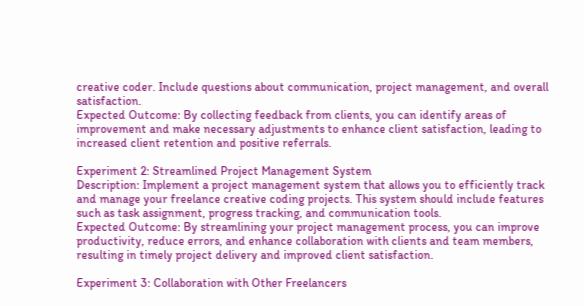creative coder. Include questions about communication, project management, and overall satisfaction.
Expected Outcome: By collecting feedback from clients, you can identify areas of improvement and make necessary adjustments to enhance client satisfaction, leading to increased client retention and positive referrals.

Experiment 2: Streamlined Project Management System
Description: Implement a project management system that allows you to efficiently track and manage your freelance creative coding projects. This system should include features such as task assignment, progress tracking, and communication tools.
Expected Outcome: By streamlining your project management process, you can improve productivity, reduce errors, and enhance collaboration with clients and team members, resulting in timely project delivery and improved client satisfaction.

Experiment 3: Collaboration with Other Freelancers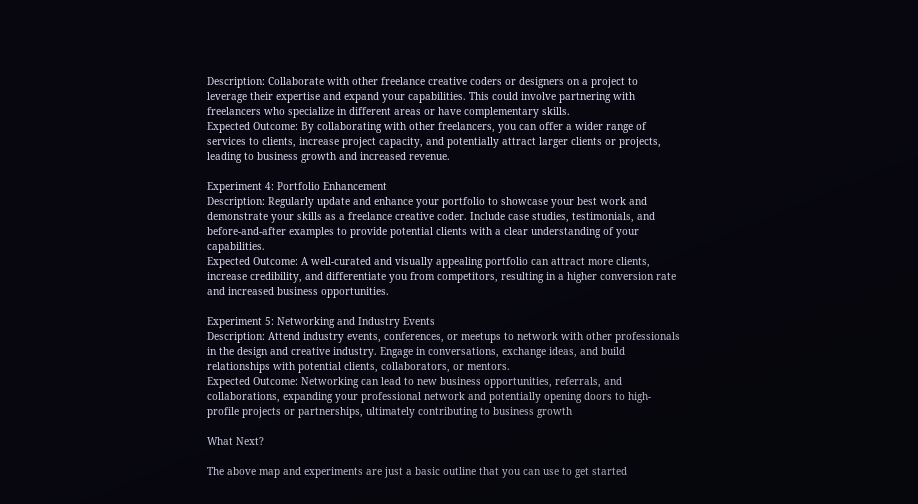Description: Collaborate with other freelance creative coders or designers on a project to leverage their expertise and expand your capabilities. This could involve partnering with freelancers who specialize in different areas or have complementary skills.
Expected Outcome: By collaborating with other freelancers, you can offer a wider range of services to clients, increase project capacity, and potentially attract larger clients or projects, leading to business growth and increased revenue.

Experiment 4: Portfolio Enhancement
Description: Regularly update and enhance your portfolio to showcase your best work and demonstrate your skills as a freelance creative coder. Include case studies, testimonials, and before-and-after examples to provide potential clients with a clear understanding of your capabilities.
Expected Outcome: A well-curated and visually appealing portfolio can attract more clients, increase credibility, and differentiate you from competitors, resulting in a higher conversion rate and increased business opportunities.

Experiment 5: Networking and Industry Events
Description: Attend industry events, conferences, or meetups to network with other professionals in the design and creative industry. Engage in conversations, exchange ideas, and build relationships with potential clients, collaborators, or mentors.
Expected Outcome: Networking can lead to new business opportunities, referrals, and collaborations, expanding your professional network and potentially opening doors to high-profile projects or partnerships, ultimately contributing to business growth

What Next?

The above map and experiments are just a basic outline that you can use to get started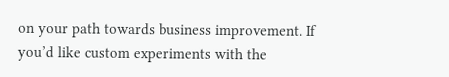on your path towards business improvement. If you’d like custom experiments with the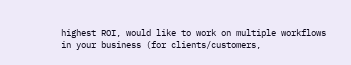highest ROI, would like to work on multiple workflows in your business (for clients/customers,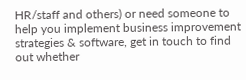HR/staff and others) or need someone to help you implement business improvement strategies & software, get in touch to find out whether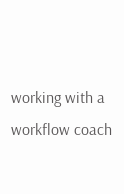working with a workflow coach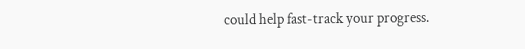could help fast-track your progress.